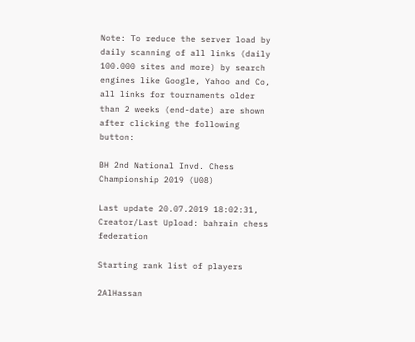Note: To reduce the server load by daily scanning of all links (daily 100.000 sites and more) by search engines like Google, Yahoo and Co, all links for tournaments older than 2 weeks (end-date) are shown after clicking the following button:

BH 2nd National Invd. Chess Championship 2019 (U08)

Last update 20.07.2019 18:02:31, Creator/Last Upload: bahrain chess federation

Starting rank list of players

2AlHassan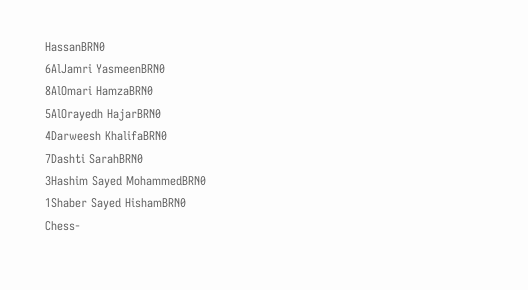HassanBRN0
6AlJamri YasmeenBRN0
8AlOmari HamzaBRN0
5AlOrayedh HajarBRN0
4Darweesh KhalifaBRN0
7Dashti SarahBRN0
3Hashim Sayed MohammedBRN0
1Shaber Sayed HishamBRN0
Chess-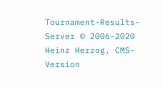Tournament-Results-Server © 2006-2020 Heinz Herzog, CMS-Version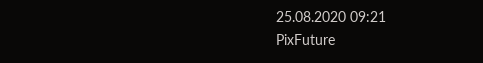25.08.2020 09:21
PixFuture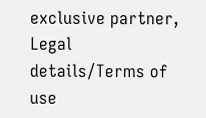exclusive partner, Legal details/Terms of use